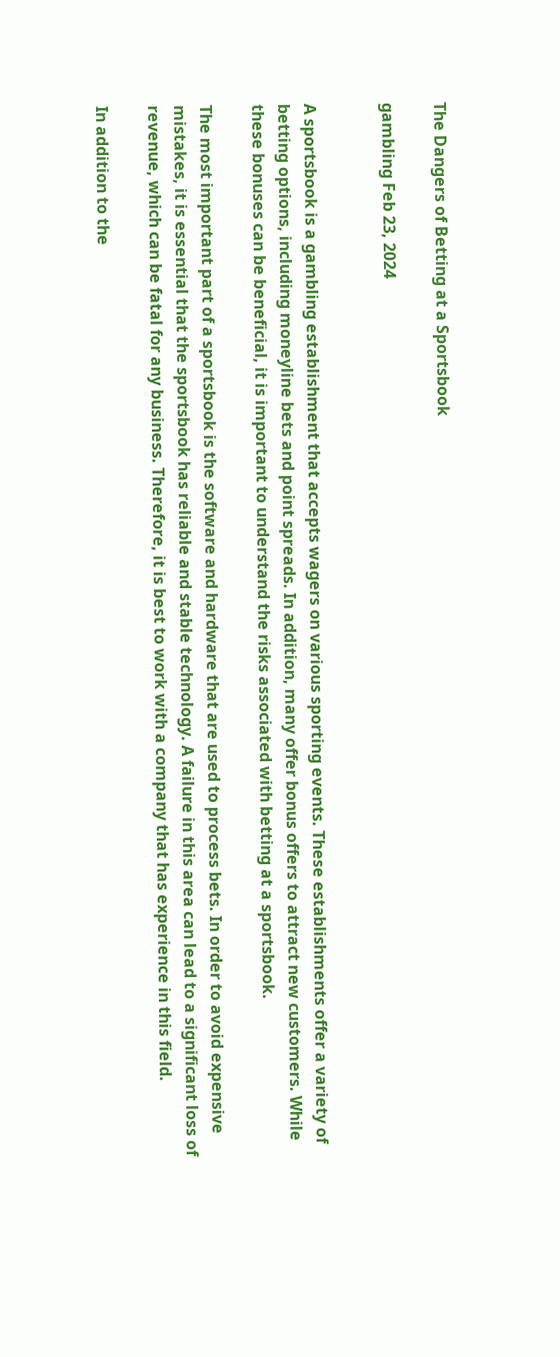The Dangers of Betting at a Sportsbook

gambling Feb 23, 2024


A sportsbook is a gambling establishment that accepts wagers on various sporting events. These establishments offer a variety of betting options, including moneyline bets and point spreads. In addition, many offer bonus offers to attract new customers. While these bonuses can be beneficial, it is important to understand the risks associated with betting at a sportsbook.

The most important part of a sportsbook is the software and hardware that are used to process bets. In order to avoid expensive mistakes, it is essential that the sportsbook has reliable and stable technology. A failure in this area can lead to a significant loss of revenue, which can be fatal for any business. Therefore, it is best to work with a company that has experience in this field.

In addition to the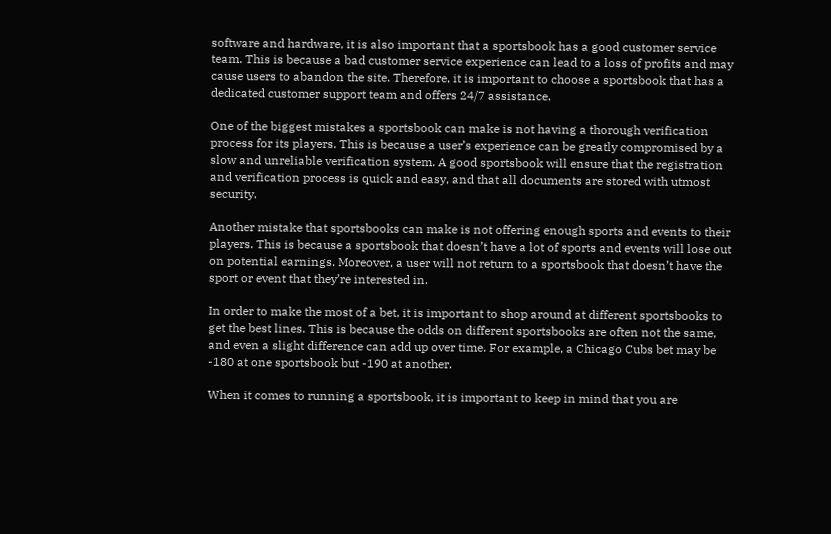software and hardware, it is also important that a sportsbook has a good customer service team. This is because a bad customer service experience can lead to a loss of profits and may cause users to abandon the site. Therefore, it is important to choose a sportsbook that has a dedicated customer support team and offers 24/7 assistance.

One of the biggest mistakes a sportsbook can make is not having a thorough verification process for its players. This is because a user’s experience can be greatly compromised by a slow and unreliable verification system. A good sportsbook will ensure that the registration and verification process is quick and easy, and that all documents are stored with utmost security.

Another mistake that sportsbooks can make is not offering enough sports and events to their players. This is because a sportsbook that doesn’t have a lot of sports and events will lose out on potential earnings. Moreover, a user will not return to a sportsbook that doesn’t have the sport or event that they’re interested in.

In order to make the most of a bet, it is important to shop around at different sportsbooks to get the best lines. This is because the odds on different sportsbooks are often not the same, and even a slight difference can add up over time. For example, a Chicago Cubs bet may be -180 at one sportsbook but -190 at another.

When it comes to running a sportsbook, it is important to keep in mind that you are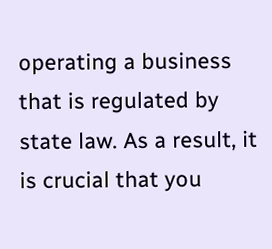operating a business that is regulated by state law. As a result, it is crucial that you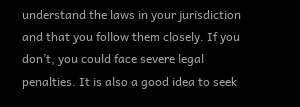understand the laws in your jurisdiction and that you follow them closely. If you don’t, you could face severe legal penalties. It is also a good idea to seek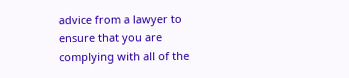advice from a lawyer to ensure that you are complying with all of the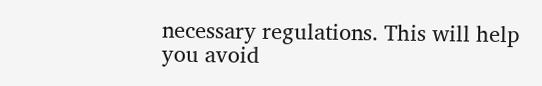necessary regulations. This will help you avoid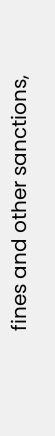fines and other sanctions,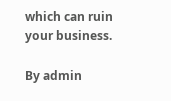which can ruin your business.

By admin